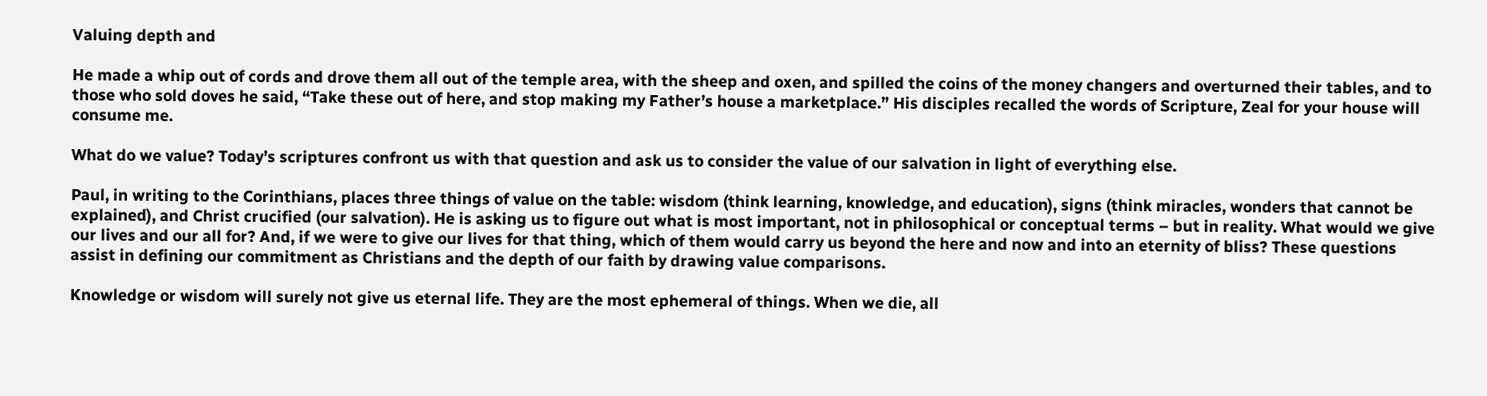Valuing depth and

He made a whip out of cords and drove them all out of the temple area, with the sheep and oxen, and spilled the coins of the money changers and overturned their tables, and to those who sold doves he said, “Take these out of here, and stop making my Father’s house a marketplace.” His disciples recalled the words of Scripture, Zeal for your house will consume me.

What do we value? Today’s scriptures confront us with that question and ask us to consider the value of our salvation in light of everything else.

Paul, in writing to the Corinthians, places three things of value on the table: wisdom (think learning, knowledge, and education), signs (think miracles, wonders that cannot be explained), and Christ crucified (our salvation). He is asking us to figure out what is most important, not in philosophical or conceptual terms – but in reality. What would we give our lives and our all for? And, if we were to give our lives for that thing, which of them would carry us beyond the here and now and into an eternity of bliss? These questions assist in defining our commitment as Christians and the depth of our faith by drawing value comparisons.

Knowledge or wisdom will surely not give us eternal life. They are the most ephemeral of things. When we die, all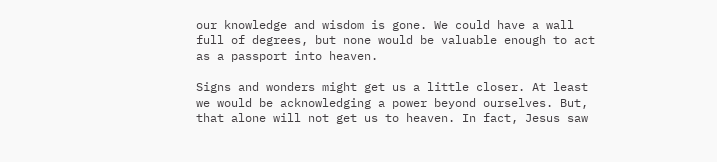our knowledge and wisdom is gone. We could have a wall full of degrees, but none would be valuable enough to act as a passport into heaven.

Signs and wonders might get us a little closer. At least we would be acknowledging a power beyond ourselves. But, that alone will not get us to heaven. In fact, Jesus saw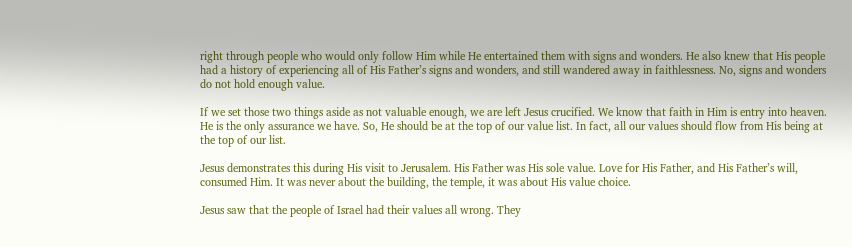right through people who would only follow Him while He entertained them with signs and wonders. He also knew that His people had a history of experiencing all of His Father’s signs and wonders, and still wandered away in faithlessness. No, signs and wonders do not hold enough value.

If we set those two things aside as not valuable enough, we are left Jesus crucified. We know that faith in Him is entry into heaven. He is the only assurance we have. So, He should be at the top of our value list. In fact, all our values should flow from His being at the top of our list.

Jesus demonstrates this during His visit to Jerusalem. His Father was His sole value. Love for His Father, and His Father’s will, consumed Him. It was never about the building, the temple, it was about His value choice.

Jesus saw that the people of Israel had their values all wrong. They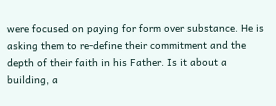were focused on paying for form over substance. He is asking them to re-define their commitment and the depth of their faith in his Father. Is it about a building, a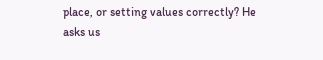place, or setting values correctly? He asks us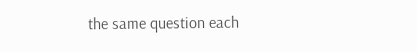the same question each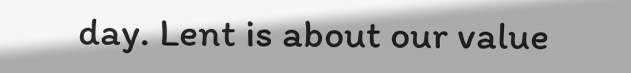day. Lent is about our value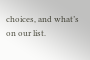choices, and what’s on our list.